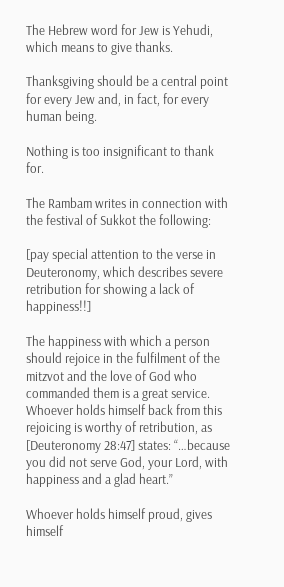The Hebrew word for Jew is Yehudi, which means to give thanks.

Thanksgiving should be a central point for every Jew and, in fact, for every human being.

Nothing is too insignificant to thank for.

The Rambam writes in connection with the festival of Sukkot the following:

[pay special attention to the verse in Deuteronomy, which describes severe retribution for showing a lack of happiness!!]

The happiness with which a person should rejoice in the fulfilment of the mitzvot and the love of God who commanded them is a great service. Whoever holds himself back from this rejoicing is worthy of retribution, as [Deuteronomy 28:47] states: “…because you did not serve God, your Lord, with happiness and a glad heart.”

Whoever holds himself proud, gives himself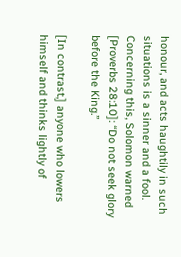honour, and acts haughtily in such situations is a sinner and a fool. Concerning this, Solomon warned [Proverbs 28:10]: “Do not seek glory before the King.”

[In contrast,] anyone who lowers himself and thinks lightly of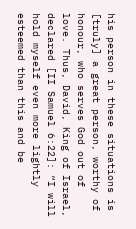his person in these situations is [truly] a great person, worthy of honour, who serves God out of love. Thus, David, King of Israel, declared [II Samuel 6:22]: “I will hold myself even more lightly esteemed than this and be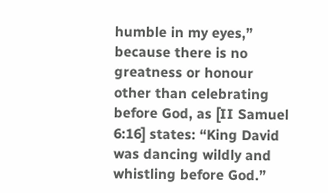humble in my eyes,” because there is no greatness or honour other than celebrating before God, as [II Samuel 6:16] states: “King David was dancing wildly and whistling before God.”